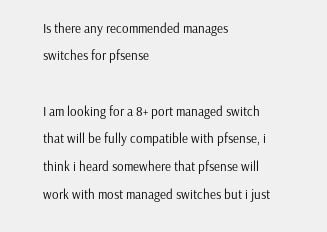Is there any recommended manages switches for pfsense

I am looking for a 8+ port managed switch that will be fully compatible with pfsense, i think i heard somewhere that pfsense will work with most managed switches but i just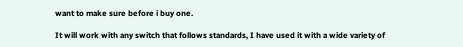want to make sure before i buy one.

It will work with any switch that follows standards, I have used it with a wide variety of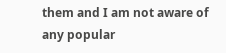them and I am not aware of any popular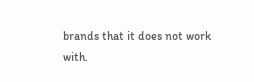brands that it does not work with.